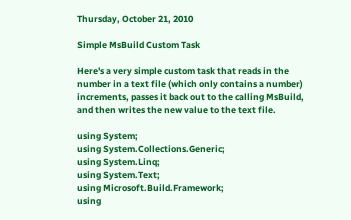Thursday, October 21, 2010

Simple MsBuild Custom Task

Here's a very simple custom task that reads in the number in a text file (which only contains a number) increments, passes it back out to the calling MsBuild, and then writes the new value to the text file.

using System;
using System.Collections.Generic;
using System.Linq;
using System.Text;
using Microsoft.Build.Framework;
using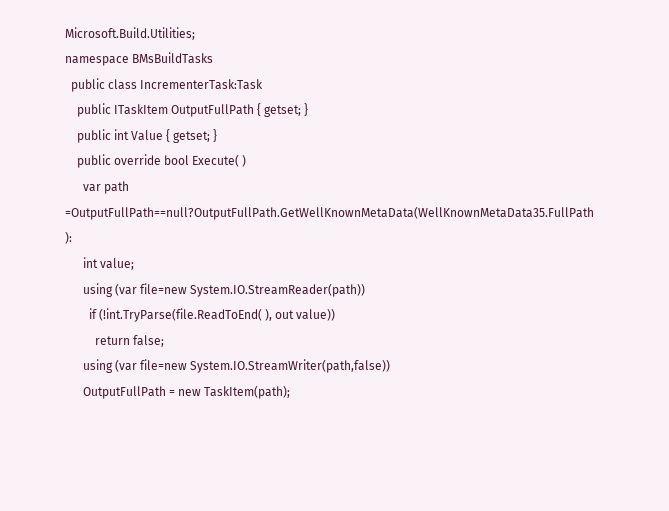Microsoft.Build.Utilities;
namespace BMsBuildTasks
  public class IncrementerTask:Task
    public ITaskItem OutputFullPath { getset; }
    public int Value { getset; }
    public override bool Execute( )
      var path =OutputFullPath==null?OutputFullPath.GetWellKnownMetaData(WellKnownMetaData35.FullPath ):
      int value;
      using (var file=new System.IO.StreamReader(path))
        if (!int.TryParse(file.ReadToEnd( ), out value))
          return false;
      using (var file=new System.IO.StreamWriter(path,false))
      OutputFullPath = new TaskItem(path);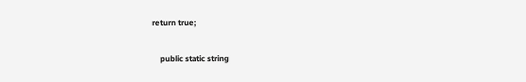return true;

    public static string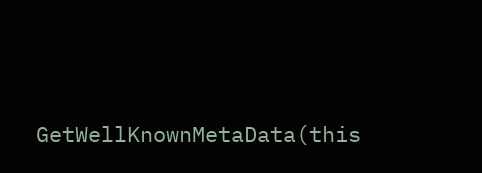GetWellKnownMetaData(this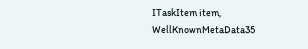ITaskItem item, WellKnownMetaData35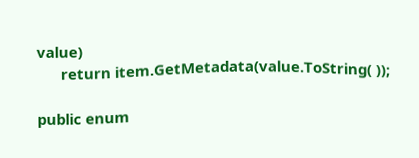value)
      return item.GetMetadata(value.ToString( ));

public enum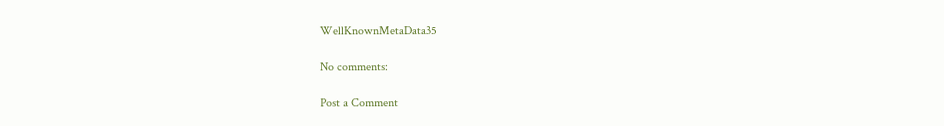WellKnownMetaData35

No comments:

Post a Comment